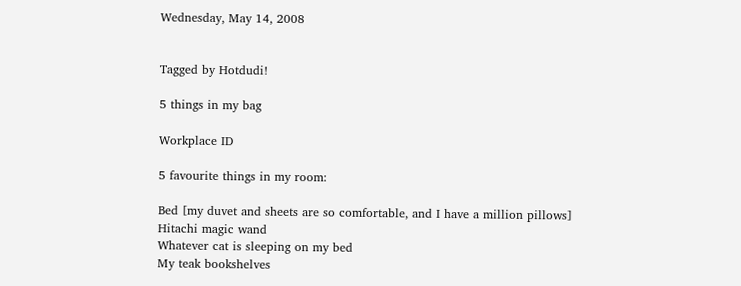Wednesday, May 14, 2008


Tagged by Hotdudi!

5 things in my bag

Workplace ID

5 favourite things in my room:

Bed [my duvet and sheets are so comfortable, and I have a million pillows]
Hitachi magic wand
Whatever cat is sleeping on my bed
My teak bookshelves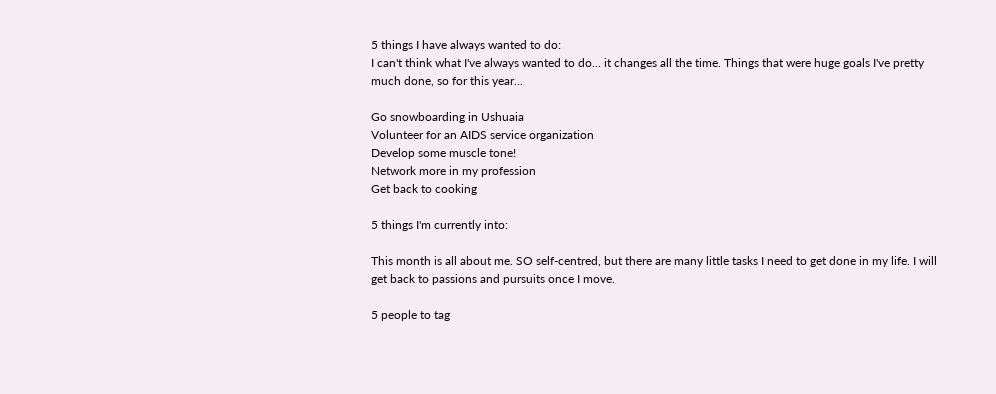5 things I have always wanted to do:
I can't think what I've always wanted to do... it changes all the time. Things that were huge goals I've pretty much done, so for this year...

Go snowboarding in Ushuaia
Volunteer for an AIDS service organization
Develop some muscle tone!
Network more in my profession
Get back to cooking

5 things I'm currently into:

This month is all about me. SO self-centred, but there are many little tasks I need to get done in my life. I will get back to passions and pursuits once I move.

5 people to tag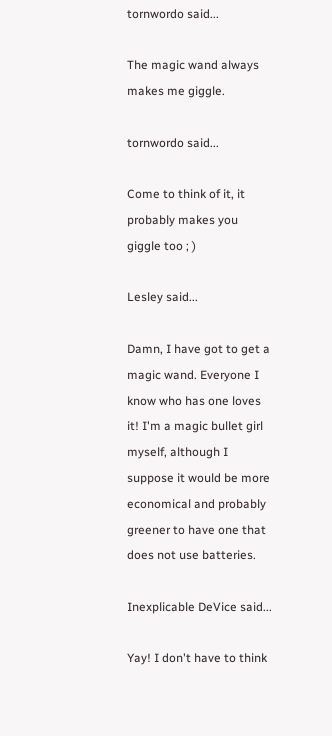tornwordo said...

The magic wand always makes me giggle.

tornwordo said...

Come to think of it, it probably makes you giggle too ; )

Lesley said...

Damn, I have got to get a magic wand. Everyone I know who has one loves it! I'm a magic bullet girl myself, although I suppose it would be more economical and probably greener to have one that does not use batteries.

Inexplicable DeVice said...

Yay! I don't have to think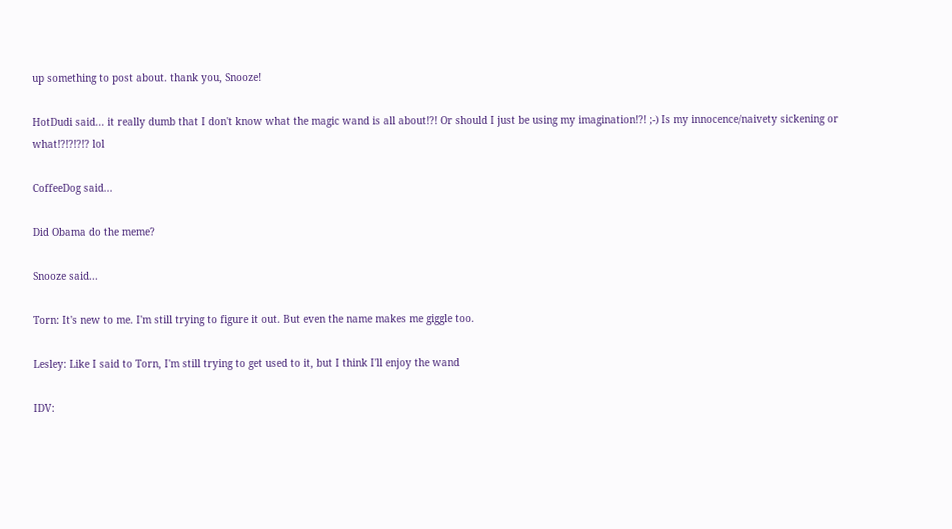up something to post about. thank you, Snooze!

HotDudi said... it really dumb that I don't know what the magic wand is all about!?! Or should I just be using my imagination!?! ;-) Is my innocence/naivety sickening or what!?!?!?!? lol

CoffeeDog said...

Did Obama do the meme?

Snooze said...

Torn: It's new to me. I'm still trying to figure it out. But even the name makes me giggle too.

Lesley: Like I said to Torn, I'm still trying to get used to it, but I think I'll enjoy the wand

IDV: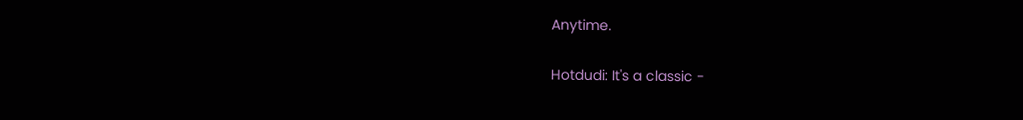Anytime.

Hotdudi: It's a classic -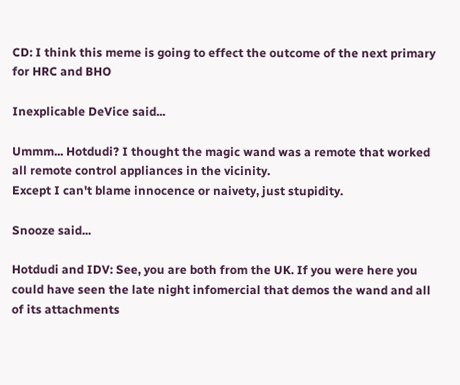CD: I think this meme is going to effect the outcome of the next primary for HRC and BHO

Inexplicable DeVice said...

Ummm... Hotdudi? I thought the magic wand was a remote that worked all remote control appliances in the vicinity.
Except I can't blame innocence or naivety, just stupidity.

Snooze said...

Hotdudi and IDV: See, you are both from the UK. If you were here you could have seen the late night infomercial that demos the wand and all of its attachments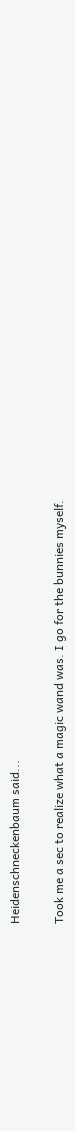Heidenschneckenbaum said...

Took me a sec to realize what a magic wand was. I go for the bunnies myself.